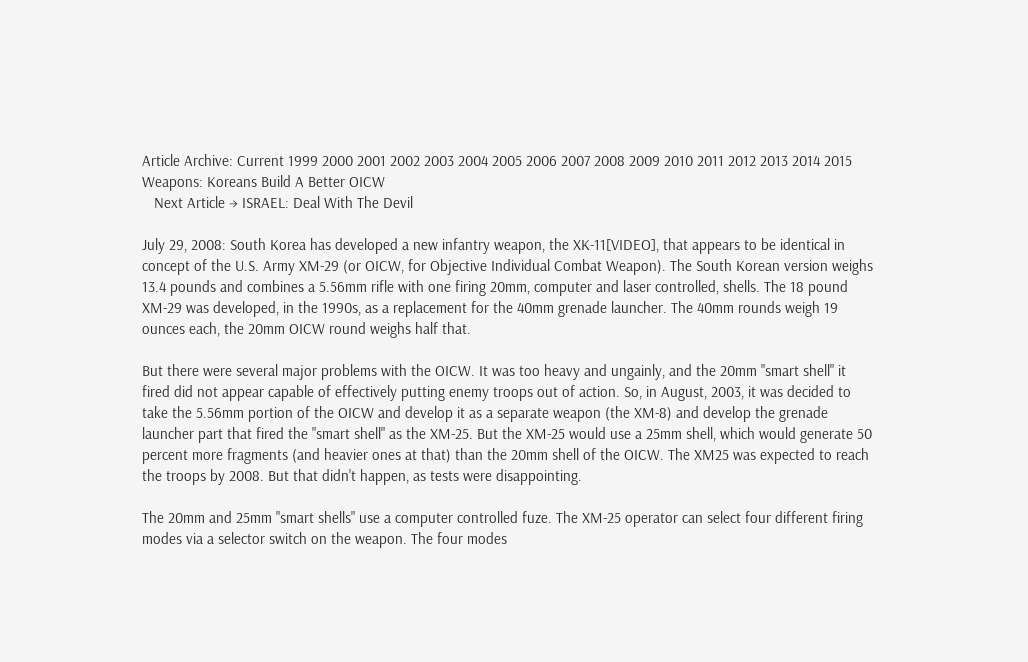Article Archive: Current 1999 2000 2001 2002 2003 2004 2005 2006 2007 2008 2009 2010 2011 2012 2013 2014 2015
Weapons: Koreans Build A Better OICW
   Next Article → ISRAEL: Deal With The Devil

July 29, 2008: South Korea has developed a new infantry weapon, the XK-11[VIDEO], that appears to be identical in concept of the U.S. Army XM-29 (or OICW, for Objective Individual Combat Weapon). The South Korean version weighs 13.4 pounds and combines a 5.56mm rifle with one firing 20mm, computer and laser controlled, shells. The 18 pound XM-29 was developed, in the 1990s, as a replacement for the 40mm grenade launcher. The 40mm rounds weigh 19 ounces each, the 20mm OICW round weighs half that.

But there were several major problems with the OICW. It was too heavy and ungainly, and the 20mm "smart shell" it fired did not appear capable of effectively putting enemy troops out of action. So, in August, 2003, it was decided to take the 5.56mm portion of the OICW and develop it as a separate weapon (the XM-8) and develop the grenade launcher part that fired the "smart shell" as the XM-25. But the XM-25 would use a 25mm shell, which would generate 50 percent more fragments (and heavier ones at that) than the 20mm shell of the OICW. The XM25 was expected to reach the troops by 2008. But that didn't happen, as tests were disappointing.

The 20mm and 25mm "smart shells" use a computer controlled fuze. The XM-25 operator can select four different firing modes via a selector switch on the weapon. The four modes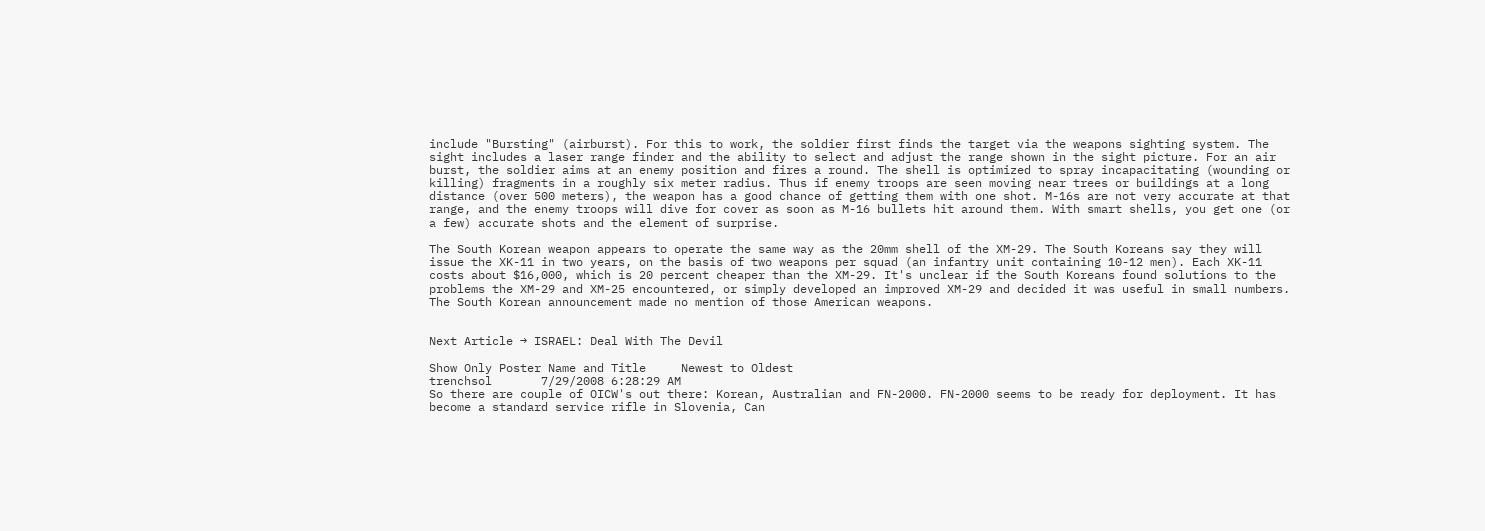include "Bursting" (airburst). For this to work, the soldier first finds the target via the weapons sighting system. The sight includes a laser range finder and the ability to select and adjust the range shown in the sight picture. For an air burst, the soldier aims at an enemy position and fires a round. The shell is optimized to spray incapacitating (wounding or killing) fragments in a roughly six meter radius. Thus if enemy troops are seen moving near trees or buildings at a long distance (over 500 meters), the weapon has a good chance of getting them with one shot. M-16s are not very accurate at that range, and the enemy troops will dive for cover as soon as M-16 bullets hit around them. With smart shells, you get one (or a few) accurate shots and the element of surprise.

The South Korean weapon appears to operate the same way as the 20mm shell of the XM-29. The South Koreans say they will issue the XK-11 in two years, on the basis of two weapons per squad (an infantry unit containing 10-12 men). Each XK-11 costs about $16,000, which is 20 percent cheaper than the XM-29. It's unclear if the South Koreans found solutions to the problems the XM-29 and XM-25 encountered, or simply developed an improved XM-29 and decided it was useful in small numbers. The South Korean announcement made no mention of those American weapons.


Next Article → ISRAEL: Deal With The Devil

Show Only Poster Name and Title     Newest to Oldest
trenchsol       7/29/2008 6:28:29 AM
So there are couple of OICW's out there: Korean, Australian and FN-2000. FN-2000 seems to be ready for deployment. It has become a standard service rifle in Slovenia, Can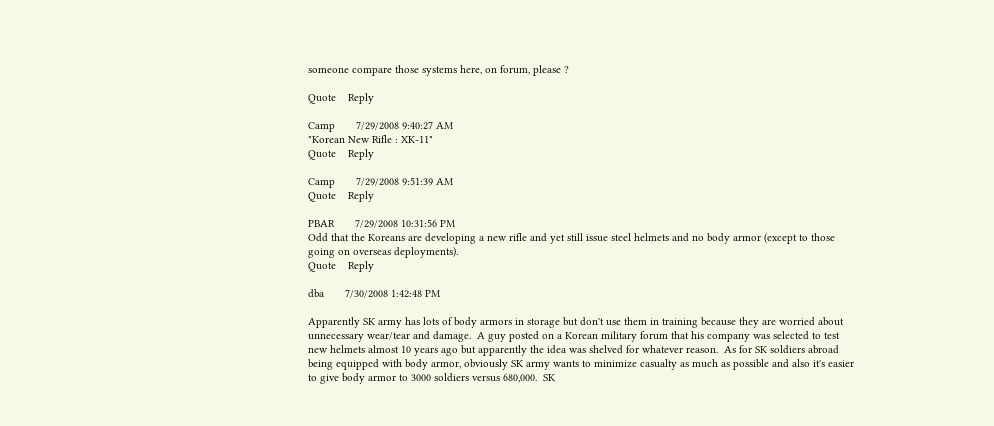someone compare those systems here, on forum, please ?

Quote    Reply

Camp       7/29/2008 9:40:27 AM
"Korean New Rifle : XK-11"
Quote    Reply

Camp       7/29/2008 9:51:39 AM
Quote    Reply

PBAR       7/29/2008 10:31:56 PM
Odd that the Koreans are developing a new rifle and yet still issue steel helmets and no body armor (except to those going on overseas deployments).
Quote    Reply

dba       7/30/2008 1:42:48 PM

Apparently SK army has lots of body armors in storage but don't use them in training because they are worried about unnecessary wear/tear and damage.  A guy posted on a Korean military forum that his company was selected to test new helmets almost 10 years ago but apparently the idea was shelved for whatever reason.  As for SK soldiers abroad being equipped with body armor, obviously SK army wants to minimize casualty as much as possible and also it's easier to give body armor to 3000 soldiers versus 680,000.  SK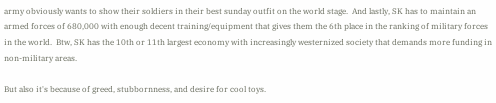army obviously wants to show their soldiers in their best sunday outfit on the world stage.  And lastly, SK has to maintain an armed forces of 680,000 with enough decent training/equipment that gives them the 6th place in the ranking of military forces in the world.  Btw, SK has the 10th or 11th largest economy with increasingly westernized society that demands more funding in non-military areas.

But also it's because of greed, stubbornness, and desire for cool toys.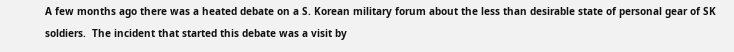A few months ago there was a heated debate on a S. Korean military forum about the less than desirable state of personal gear of SK soldiers.  The incident that started this debate was a visit by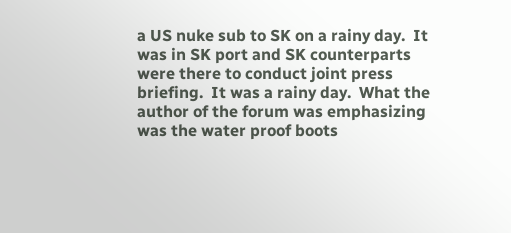a US nuke sub to SK on a rainy day.  It was in SK port and SK counterparts were there to conduct joint press briefing.  It was a rainy day.  What the author of the forum was emphasizing was the water proof boots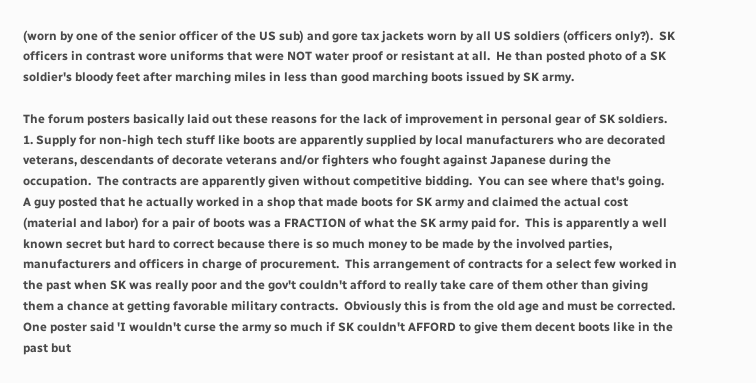(worn by one of the senior officer of the US sub) and gore tax jackets worn by all US soldiers (officers only?).  SK officers in contrast wore uniforms that were NOT water proof or resistant at all.  He than posted photo of a SK soldier's bloody feet after marching miles in less than good marching boots issued by SK army.

The forum posters basically laid out these reasons for the lack of improvement in personal gear of SK soldiers.
1. Supply for non-high tech stuff like boots are apparently supplied by local manufacturers who are decorated veterans, descendants of decorate veterans and/or fighters who fought against Japanese during the occupation.  The contracts are apparently given without competitive bidding.  You can see where that's going.  A guy posted that he actually worked in a shop that made boots for SK army and claimed the actual cost (material and labor) for a pair of boots was a FRACTION of what the SK army paid for.  This is apparently a well known secret but hard to correct because there is so much money to be made by the involved parties, manufacturers and officers in charge of procurement.  This arrangement of contracts for a select few worked in the past when SK was really poor and the gov't couldn't afford to really take care of them other than giving them a chance at getting favorable military contracts.  Obviously this is from the old age and must be corrected.
One poster said 'I wouldn't curse the army so much if SK couldn't AFFORD to give them decent boots like in the past but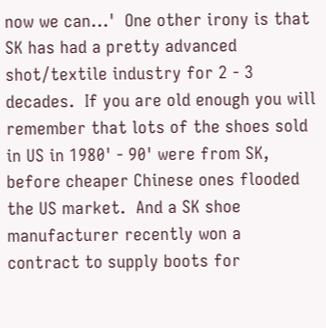now we can...'  One other irony is that SK has had a pretty advanced shot/textile industry for 2 - 3 decades.  If you are old enough you will remember that lots of the shoes sold in US in 1980' - 90' were from SK, before cheaper Chinese ones flooded the US market.  And a SK shoe manufacturer recently won a contract to supply boots for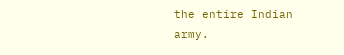the entire Indian army.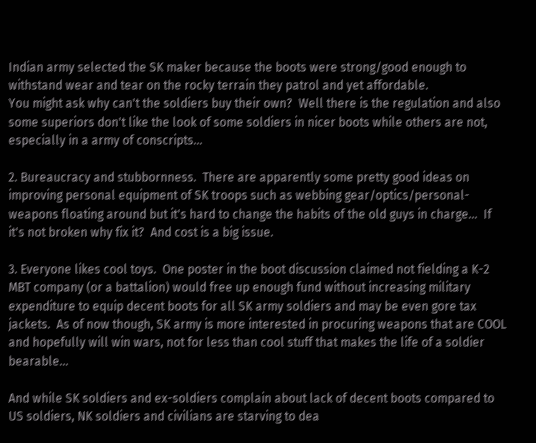Indian army selected the SK maker because the boots were strong/good enough to withstand wear and tear on the rocky terrain they patrol and yet affordable.
You might ask why can't the soldiers buy their own?  Well there is the regulation and also some superiors don't like the look of some soldiers in nicer boots while others are not, especially in a army of conscripts...

2. Bureaucracy and stubbornness.  There are apparently some pretty good ideas on improving personal equipment of SK troops such as webbing gear/optics/personal-weapons floating around but it's hard to change the habits of the old guys in charge...  If it's not broken why fix it?  And cost is a big issue.

3. Everyone likes cool toys.  One poster in the boot discussion claimed not fielding a K-2 MBT company (or a battalion) would free up enough fund without increasing military expenditure to equip decent boots for all SK army soldiers and may be even gore tax jackets.  As of now though, SK army is more interested in procuring weapons that are COOL and hopefully will win wars, not for less than cool stuff that makes the life of a soldier bearable...

And while SK soldiers and ex-soldiers complain about lack of decent boots compared to US soldiers, NK soldiers and civilians are starving to dea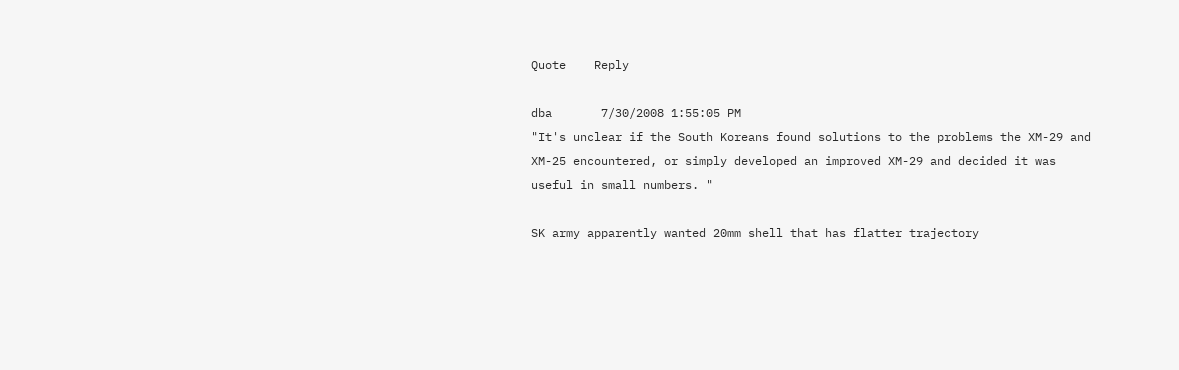Quote    Reply

dba       7/30/2008 1:55:05 PM
"It's unclear if the South Koreans found solutions to the problems the XM-29 and XM-25 encountered, or simply developed an improved XM-29 and decided it was useful in small numbers. "

SK army apparently wanted 20mm shell that has flatter trajectory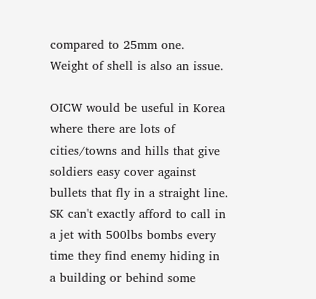compared to 25mm one.  Weight of shell is also an issue.

OICW would be useful in Korea where there are lots of cities/towns and hills that give soldiers easy cover against bullets that fly in a straight line.  SK can't exactly afford to call in a jet with 500lbs bombs every time they find enemy hiding in a building or behind some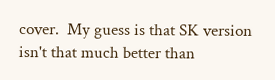cover.  My guess is that SK version isn't that much better than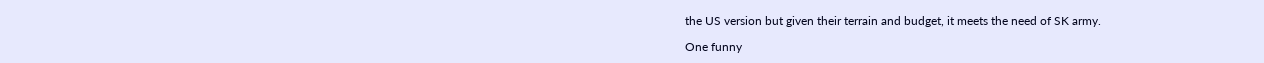the US version but given their terrain and budget, it meets the need of SK army.

One funny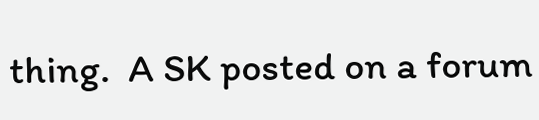thing.  A SK posted on a forum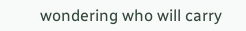wondering who will carry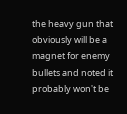the heavy gun that obviously will be a magnet for enemy bullets and noted it probably won't be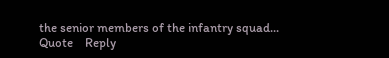the senior members of the infantry squad...
Quote    Reply